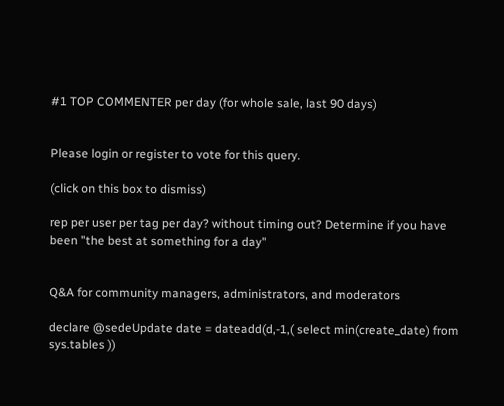#1 TOP COMMENTER per day (for whole sale, last 90 days)


Please login or register to vote for this query.

(click on this box to dismiss)

rep per user per tag per day? without timing out? Determine if you have been "the best at something for a day"


Q&A for community managers, administrators, and moderators

declare @sedeUpdate date = dateadd(d,-1,( select min(create_date) from sys.tables ))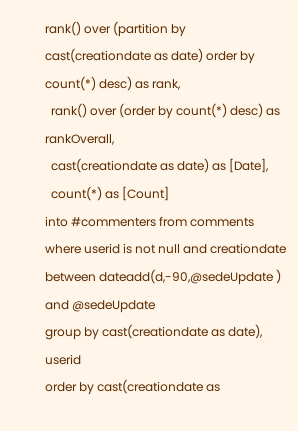rank() over (partition by cast(creationdate as date) order by count(*) desc) as rank,
  rank() over (order by count(*) desc) as rankOverall,
  cast(creationdate as date) as [Date],
  count(*) as [Count]
into #commenters from comments
where userid is not null and creationdate between dateadd(d,-90,@sedeUpdate ) and @sedeUpdate
group by cast(creationdate as date), userid
order by cast(creationdate as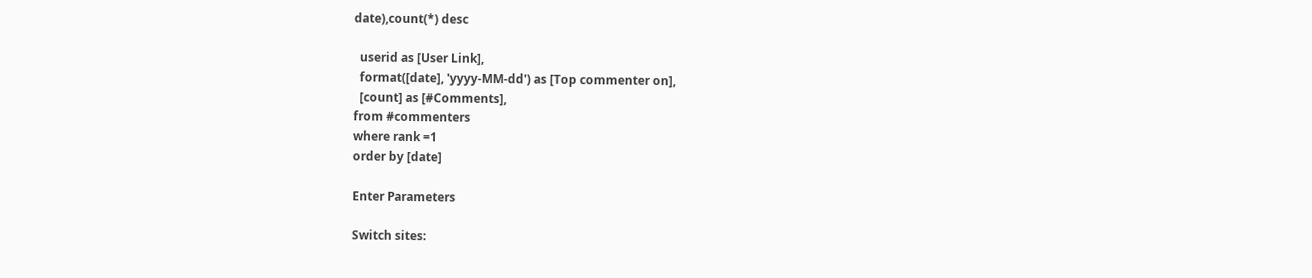date),count(*) desc

  userid as [User Link],
  format([date], 'yyyy-MM-dd') as [Top commenter on],
  [count] as [#Comments],
from #commenters
where rank =1
order by [date]

Enter Parameters

Switch sites: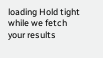loading Hold tight while we fetch your results